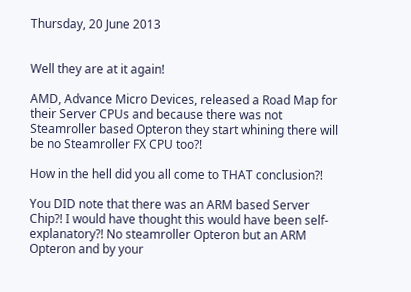Thursday, 20 June 2013


Well they are at it again!

AMD, Advance Micro Devices, released a Road Map for their Server CPUs and because there was not Steamroller based Opteron they start whining there will be no Steamroller FX CPU too?!

How in the hell did you all come to THAT conclusion?!

You DID note that there was an ARM based Server Chip?! I would have thought this would have been self-explanatory?! No steamroller Opteron but an ARM Opteron and by your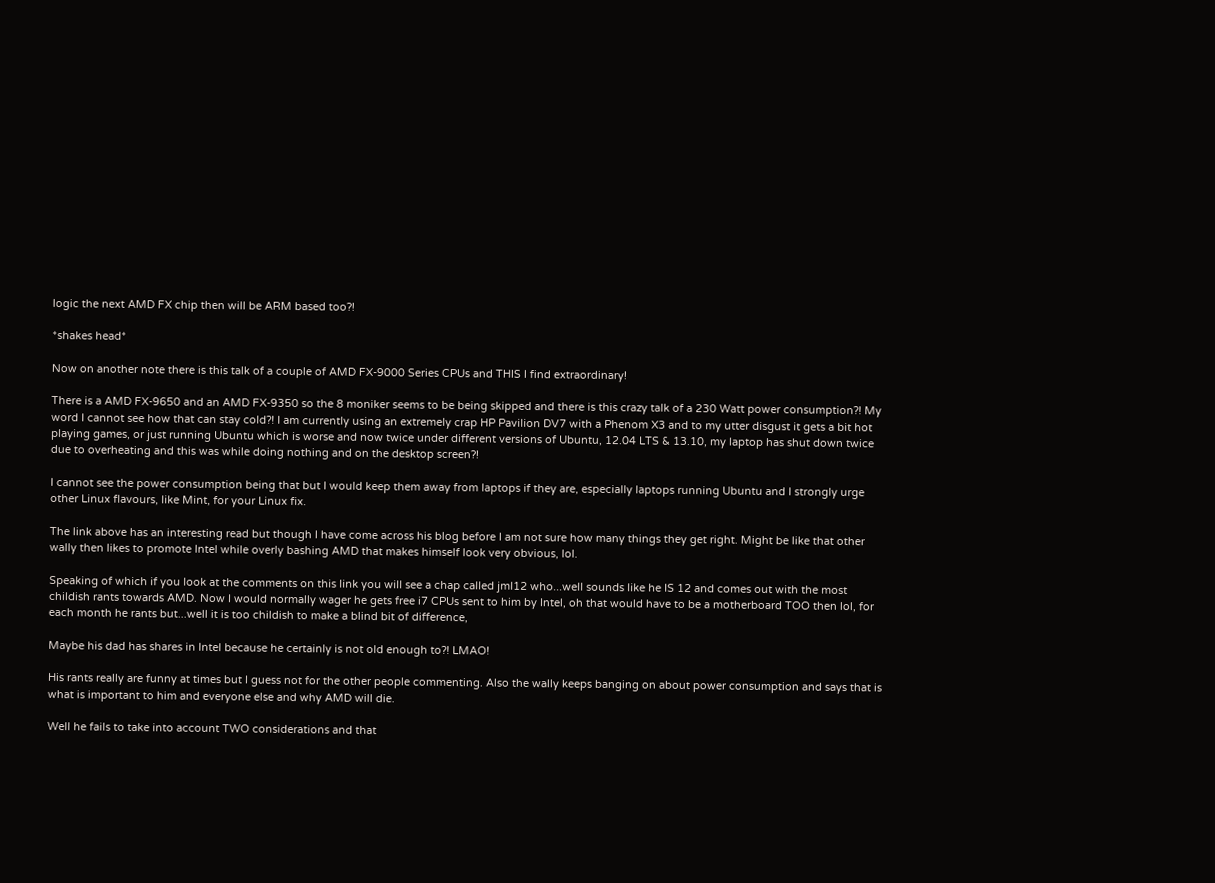logic the next AMD FX chip then will be ARM based too?!

*shakes head*

Now on another note there is this talk of a couple of AMD FX-9000 Series CPUs and THIS I find extraordinary!

There is a AMD FX-9650 and an AMD FX-9350 so the 8 moniker seems to be being skipped and there is this crazy talk of a 230 Watt power consumption?! My word I cannot see how that can stay cold?! I am currently using an extremely crap HP Pavilion DV7 with a Phenom X3 and to my utter disgust it gets a bit hot playing games, or just running Ubuntu which is worse and now twice under different versions of Ubuntu, 12.04 LTS & 13.10, my laptop has shut down twice due to overheating and this was while doing nothing and on the desktop screen?!

I cannot see the power consumption being that but I would keep them away from laptops if they are, especially laptops running Ubuntu and I strongly urge other Linux flavours, like Mint, for your Linux fix.

The link above has an interesting read but though I have come across his blog before I am not sure how many things they get right. Might be like that other wally then likes to promote Intel while overly bashing AMD that makes himself look very obvious, lol.

Speaking of which if you look at the comments on this link you will see a chap called jml12 who...well sounds like he IS 12 and comes out with the most childish rants towards AMD. Now I would normally wager he gets free i7 CPUs sent to him by Intel, oh that would have to be a motherboard TOO then lol, for each month he rants but...well it is too childish to make a blind bit of difference,

Maybe his dad has shares in Intel because he certainly is not old enough to?! LMAO!

His rants really are funny at times but I guess not for the other people commenting. Also the wally keeps banging on about power consumption and says that is what is important to him and everyone else and why AMD will die.

Well he fails to take into account TWO considerations and that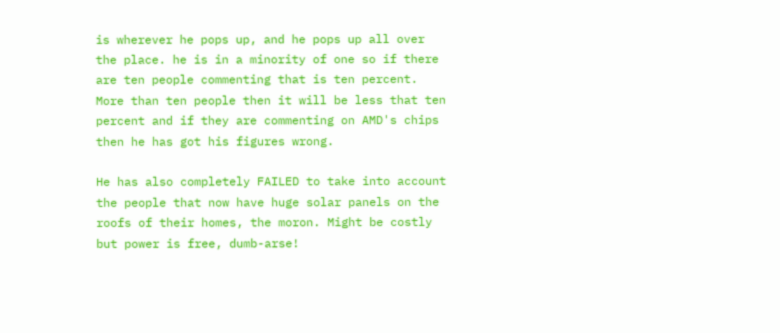is wherever he pops up, and he pops up all over the place. he is in a minority of one so if there are ten people commenting that is ten percent. More than ten people then it will be less that ten percent and if they are commenting on AMD's chips then he has got his figures wrong.

He has also completely FAILED to take into account the people that now have huge solar panels on the roofs of their homes, the moron. Might be costly but power is free, dumb-arse!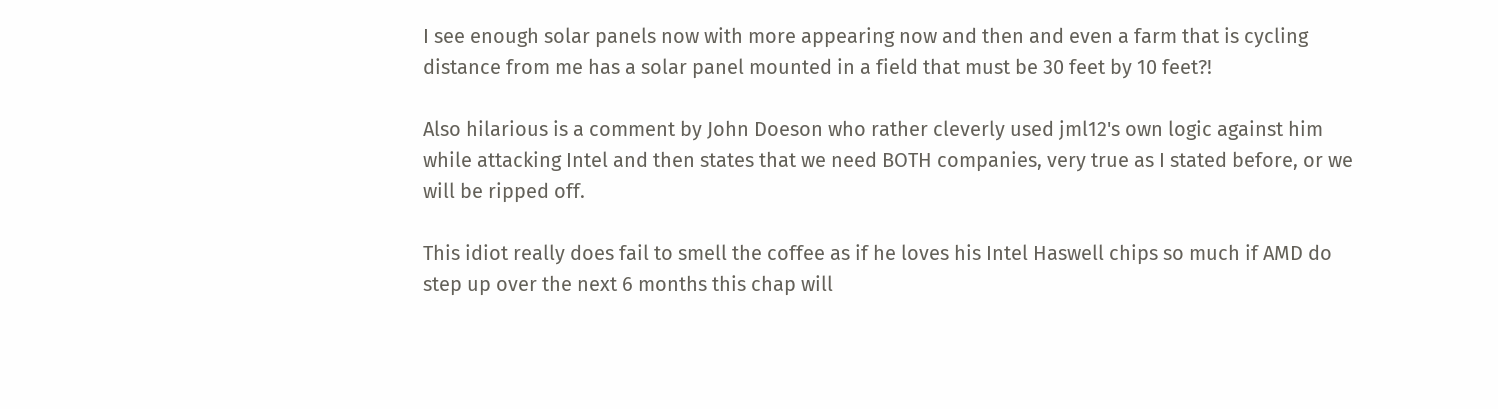I see enough solar panels now with more appearing now and then and even a farm that is cycling distance from me has a solar panel mounted in a field that must be 30 feet by 10 feet?!

Also hilarious is a comment by John Doeson who rather cleverly used jml12's own logic against him while attacking Intel and then states that we need BOTH companies, very true as I stated before, or we will be ripped off.

This idiot really does fail to smell the coffee as if he loves his Intel Haswell chips so much if AMD do step up over the next 6 months this chap will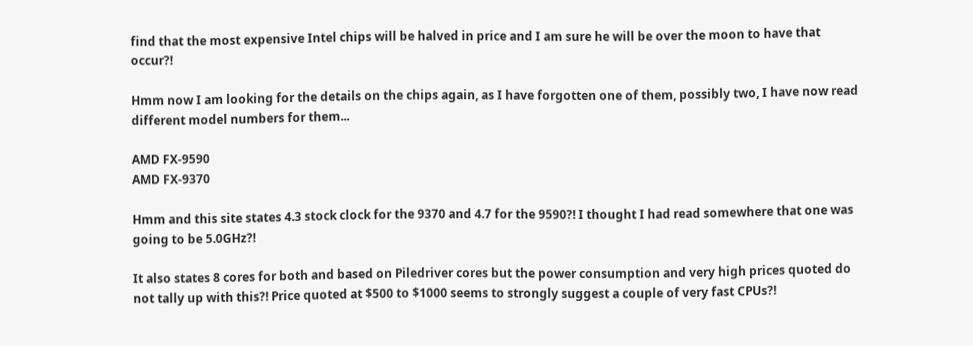find that the most expensive Intel chips will be halved in price and I am sure he will be over the moon to have that occur?!

Hmm now I am looking for the details on the chips again, as I have forgotten one of them, possibly two, I have now read different model numbers for them...

AMD FX-9590
AMD FX-9370

Hmm and this site states 4.3 stock clock for the 9370 and 4.7 for the 9590?! I thought I had read somewhere that one was going to be 5.0GHz?!

It also states 8 cores for both and based on Piledriver cores but the power consumption and very high prices quoted do not tally up with this?! Price quoted at $500 to $1000 seems to strongly suggest a couple of very fast CPUs?!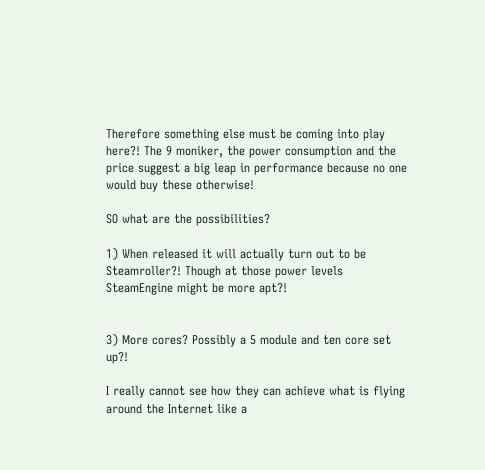Therefore something else must be coming into play here?! The 9 moniker, the power consumption and the price suggest a big leap in performance because no one would buy these otherwise!

SO what are the possibilities?

1) When released it will actually turn out to be Steamroller?! Though at those power levels SteamEngine might be more apt?!


3) More cores? Possibly a 5 module and ten core set up?!

I really cannot see how they can achieve what is flying around the Internet like a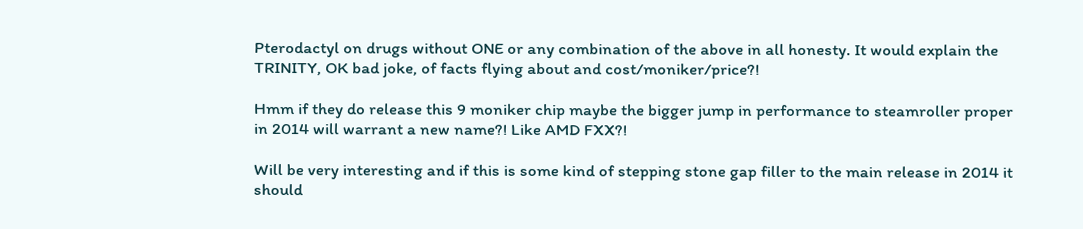Pterodactyl on drugs without ONE or any combination of the above in all honesty. It would explain the TRINITY, OK bad joke, of facts flying about and cost/moniker/price?!

Hmm if they do release this 9 moniker chip maybe the bigger jump in performance to steamroller proper in 2014 will warrant a new name?! Like AMD FXX?!

Will be very interesting and if this is some kind of stepping stone gap filler to the main release in 2014 it should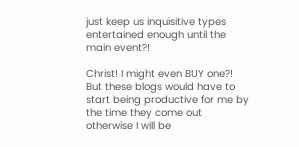just keep us inquisitive types entertained enough until the main event?!

Christ! I might even BUY one?! But these blogs would have to start being productive for me by the time they come out otherwise I will be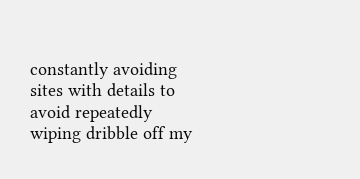constantly avoiding sites with details to avoid repeatedly wiping dribble off my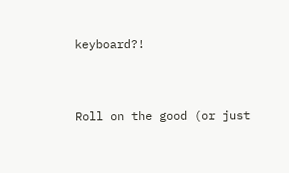keyboard?!


Roll on the good (or just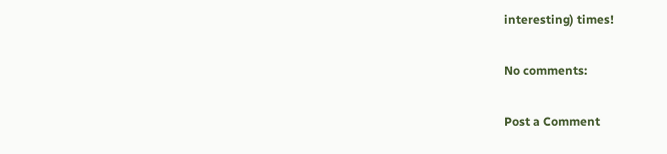interesting) times!

No comments:

Post a Comment